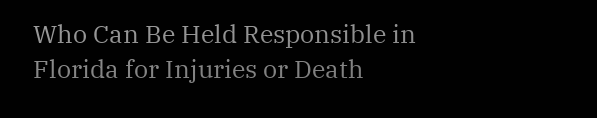Who Can Be Held Responsible in Florida for Injuries or Death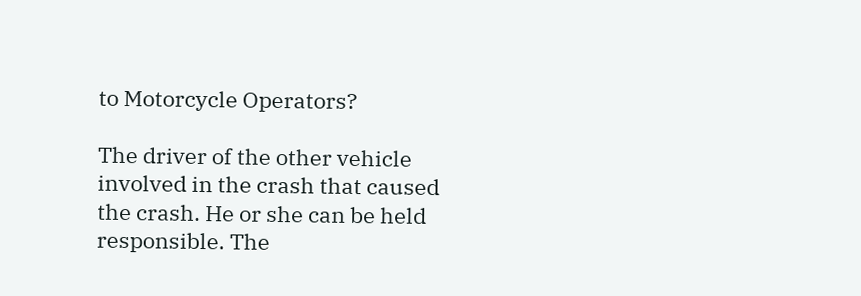to Motorcycle Operators?

The driver of the other vehicle involved in the crash that caused the crash. He or she can be held responsible. The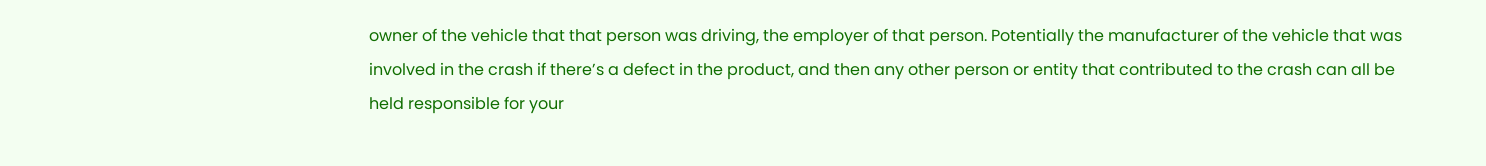owner of the vehicle that that person was driving, the employer of that person. Potentially the manufacturer of the vehicle that was involved in the crash if there’s a defect in the product, and then any other person or entity that contributed to the crash can all be held responsible for your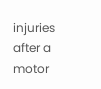injuries after a motor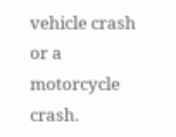vehicle crash or a motorcycle crash.